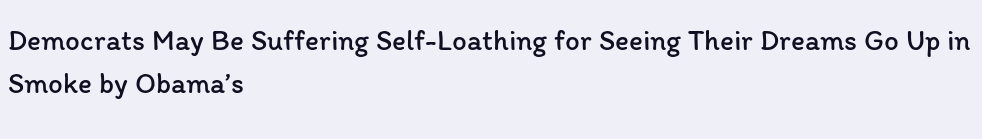Democrats May Be Suffering Self-Loathing for Seeing Their Dreams Go Up in Smoke by Obama’s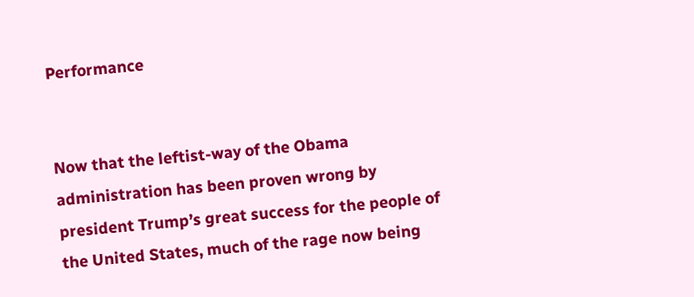Performance


Now that the leftist-way of the Obama administration has been proven wrong by president Trump’s great success for the people of the United States, much of the rage now being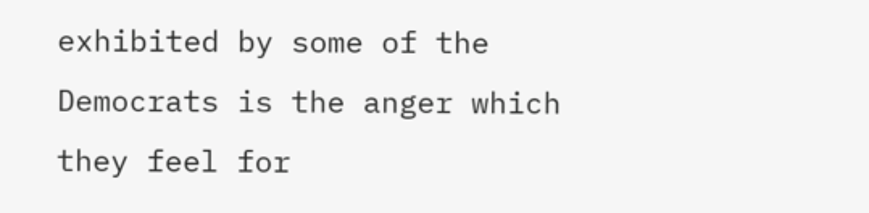exhibited by some of the Democrats is the anger which they feel for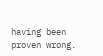having been proven wrong.